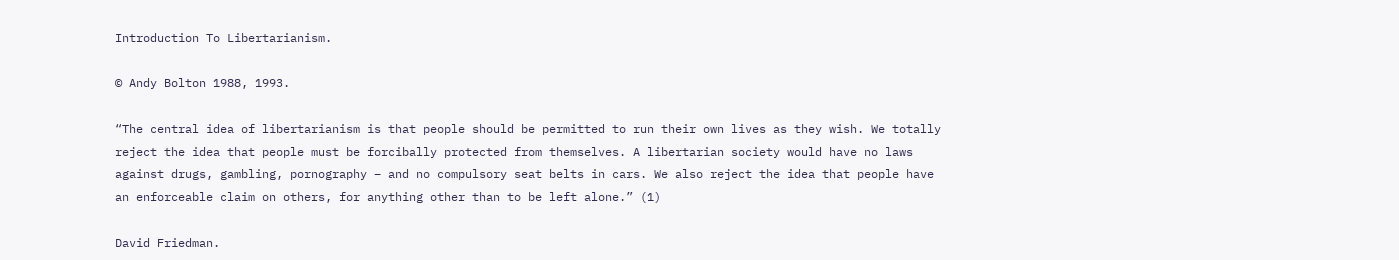Introduction To Libertarianism.

© Andy Bolton 1988, 1993.

“The central idea of libertarianism is that people should be permitted to run their own lives as they wish. We totally reject the idea that people must be forcibally protected from themselves. A libertarian society would have no laws against drugs, gambling, pornography – and no compulsory seat belts in cars. We also reject the idea that people have an enforceable claim on others, for anything other than to be left alone.” (1)

David Friedman.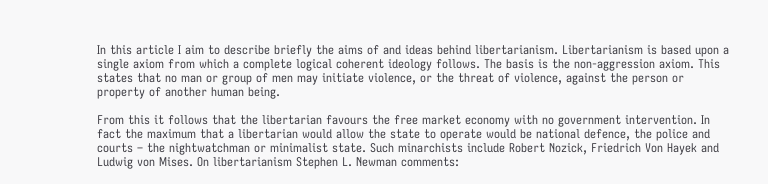In this article I aim to describe briefly the aims of and ideas behind libertarianism. Libertarianism is based upon a single axiom from which a complete logical coherent ideology follows. The basis is the non-aggression axiom. This states that no man or group of men may initiate violence, or the threat of violence, against the person or property of another human being.

From this it follows that the libertarian favours the free market economy with no government intervention. In fact the maximum that a libertarian would allow the state to operate would be national defence, the police and courts – the nightwatchman or minimalist state. Such minarchists include Robert Nozick, Friedrich Von Hayek and Ludwig von Mises. On libertarianism Stephen L. Newman comments: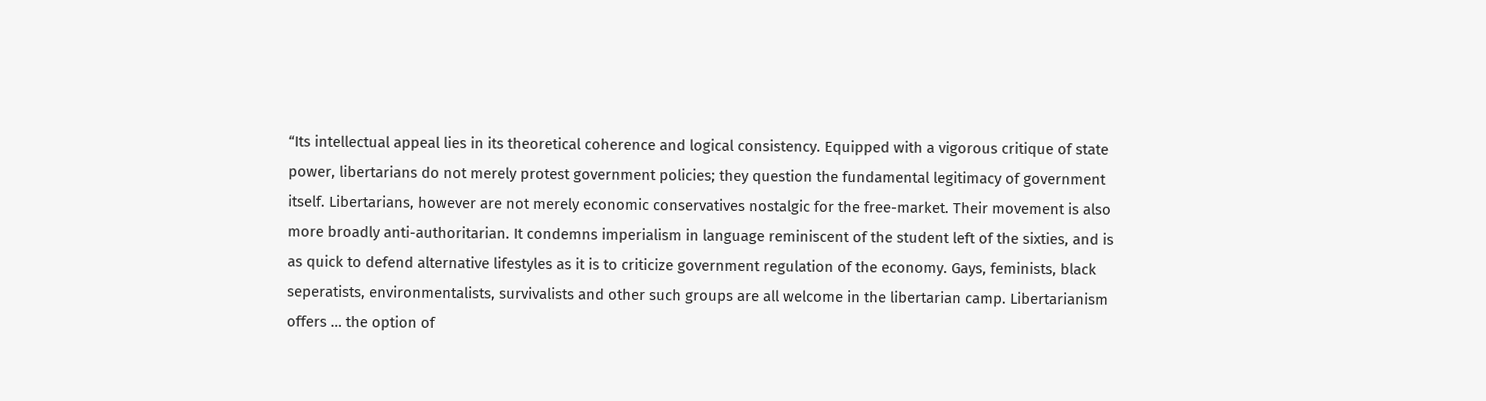“Its intellectual appeal lies in its theoretical coherence and logical consistency. Equipped with a vigorous critique of state power, libertarians do not merely protest government policies; they question the fundamental legitimacy of government itself. Libertarians, however are not merely economic conservatives nostalgic for the free-market. Their movement is also more broadly anti-authoritarian. It condemns imperialism in language reminiscent of the student left of the sixties, and is as quick to defend alternative lifestyles as it is to criticize government regulation of the economy. Gays, feminists, black seperatists, environmentalists, survivalists and other such groups are all welcome in the libertarian camp. Libertarianism offers … the option of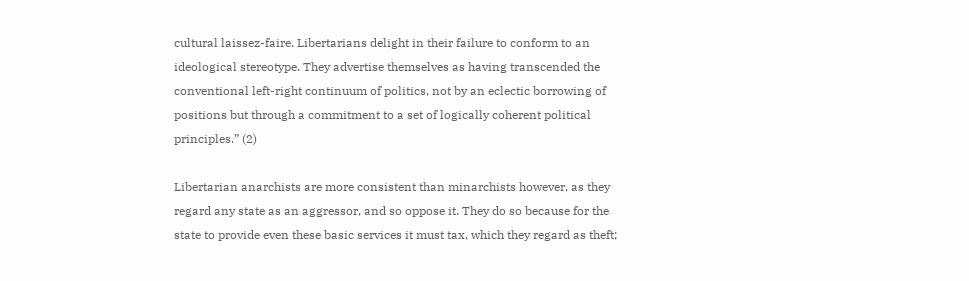cultural laissez-faire. Libertarians delight in their failure to conform to an ideological stereotype. They advertise themselves as having transcended the conventional left-right continuum of politics, not by an eclectic borrowing of positions but through a commitment to a set of logically coherent political principles.” (2)

Libertarian anarchists are more consistent than minarchists however, as they regard any state as an aggressor, and so oppose it. They do so because for the state to provide even these basic services it must tax, which they regard as theft;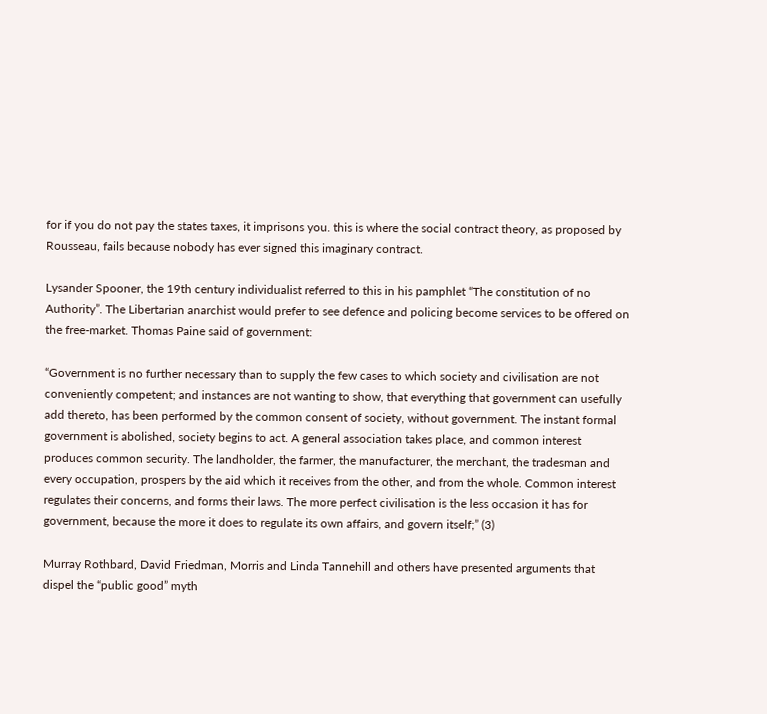for if you do not pay the states taxes, it imprisons you. this is where the social contract theory, as proposed by Rousseau, fails because nobody has ever signed this imaginary contract.

Lysander Spooner, the 19th century individualist referred to this in his pamphlet “The constitution of no Authority”. The Libertarian anarchist would prefer to see defence and policing become services to be offered on the free-market. Thomas Paine said of government:

“Government is no further necessary than to supply the few cases to which society and civilisation are not conveniently competent; and instances are not wanting to show, that everything that government can usefully add thereto, has been performed by the common consent of society, without government. The instant formal government is abolished, society begins to act. A general association takes place, and common interest produces common security. The landholder, the farmer, the manufacturer, the merchant, the tradesman and every occupation, prospers by the aid which it receives from the other, and from the whole. Common interest regulates their concerns, and forms their laws. The more perfect civilisation is the less occasion it has for government, because the more it does to regulate its own affairs, and govern itself;” (3)

Murray Rothbard, David Friedman, Morris and Linda Tannehill and others have presented arguments that dispel the “public good” myth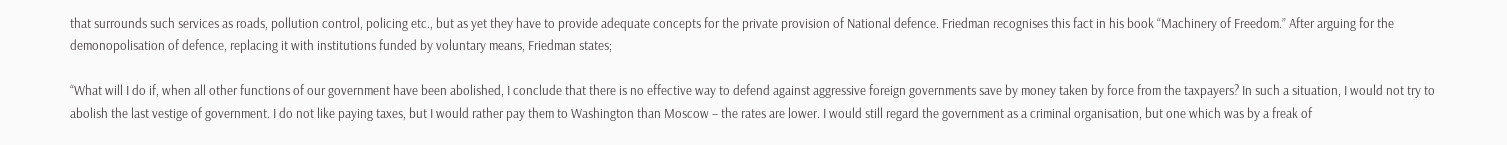that surrounds such services as roads, pollution control, policing etc., but as yet they have to provide adequate concepts for the private provision of National defence. Friedman recognises this fact in his book “Machinery of Freedom.” After arguing for the demonopolisation of defence, replacing it with institutions funded by voluntary means, Friedman states;

“What will I do if, when all other functions of our government have been abolished, I conclude that there is no effective way to defend against aggressive foreign governments save by money taken by force from the taxpayers? In such a situation, I would not try to abolish the last vestige of government. I do not like paying taxes, but I would rather pay them to Washington than Moscow – the rates are lower. I would still regard the government as a criminal organisation, but one which was by a freak of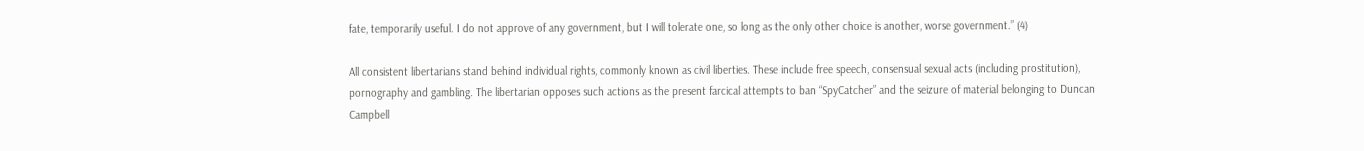fate, temporarily useful. I do not approve of any government, but I will tolerate one, so long as the only other choice is another, worse government.” (4)

All consistent libertarians stand behind individual rights, commonly known as civil liberties. These include free speech, consensual sexual acts (including prostitution), pornography and gambling. The libertarian opposes such actions as the present farcical attempts to ban “SpyCatcher” and the seizure of material belonging to Duncan Campbell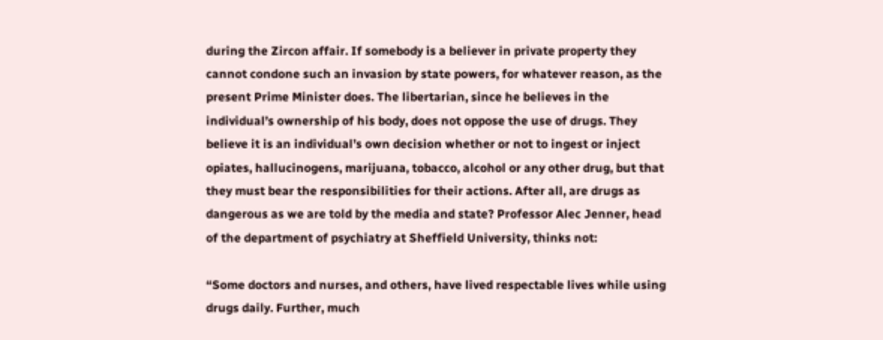during the Zircon affair. If somebody is a believer in private property they cannot condone such an invasion by state powers, for whatever reason, as the present Prime Minister does. The libertarian, since he believes in the individual’s ownership of his body, does not oppose the use of drugs. They believe it is an individual’s own decision whether or not to ingest or inject opiates, hallucinogens, marijuana, tobacco, alcohol or any other drug, but that they must bear the responsibilities for their actions. After all, are drugs as dangerous as we are told by the media and state? Professor Alec Jenner, head of the department of psychiatry at Sheffield University, thinks not:

“Some doctors and nurses, and others, have lived respectable lives while using drugs daily. Further, much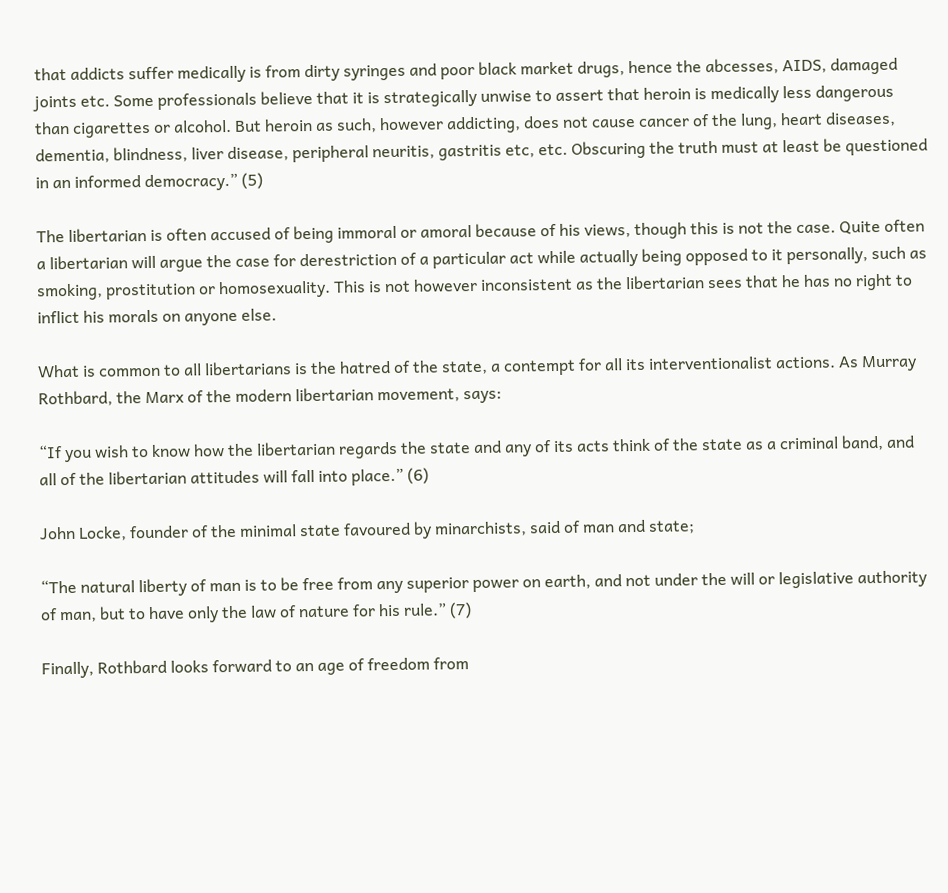that addicts suffer medically is from dirty syringes and poor black market drugs, hence the abcesses, AIDS, damaged joints etc. Some professionals believe that it is strategically unwise to assert that heroin is medically less dangerous than cigarettes or alcohol. But heroin as such, however addicting, does not cause cancer of the lung, heart diseases, dementia, blindness, liver disease, peripheral neuritis, gastritis etc, etc. Obscuring the truth must at least be questioned in an informed democracy.” (5)

The libertarian is often accused of being immoral or amoral because of his views, though this is not the case. Quite often a libertarian will argue the case for derestriction of a particular act while actually being opposed to it personally, such as smoking, prostitution or homosexuality. This is not however inconsistent as the libertarian sees that he has no right to inflict his morals on anyone else.

What is common to all libertarians is the hatred of the state, a contempt for all its interventionalist actions. As Murray Rothbard, the Marx of the modern libertarian movement, says:

“If you wish to know how the libertarian regards the state and any of its acts think of the state as a criminal band, and all of the libertarian attitudes will fall into place.” (6)

John Locke, founder of the minimal state favoured by minarchists, said of man and state;

“The natural liberty of man is to be free from any superior power on earth, and not under the will or legislative authority of man, but to have only the law of nature for his rule.” (7)

Finally, Rothbard looks forward to an age of freedom from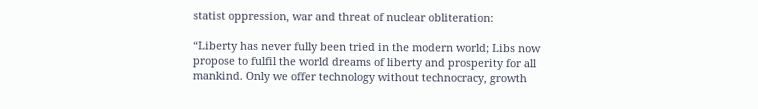statist oppression, war and threat of nuclear obliteration:

“Liberty has never fully been tried in the modern world; Libs now propose to fulfil the world dreams of liberty and prosperity for all mankind. Only we offer technology without technocracy, growth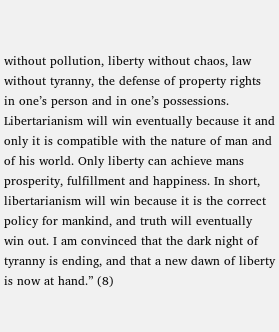without pollution, liberty without chaos, law without tyranny, the defense of property rights in one’s person and in one’s possessions. Libertarianism will win eventually because it and only it is compatible with the nature of man and of his world. Only liberty can achieve mans prosperity, fulfillment and happiness. In short, libertarianism will win because it is the correct policy for mankind, and truth will eventually win out. I am convinced that the dark night of tyranny is ending, and that a new dawn of liberty is now at hand.” (8)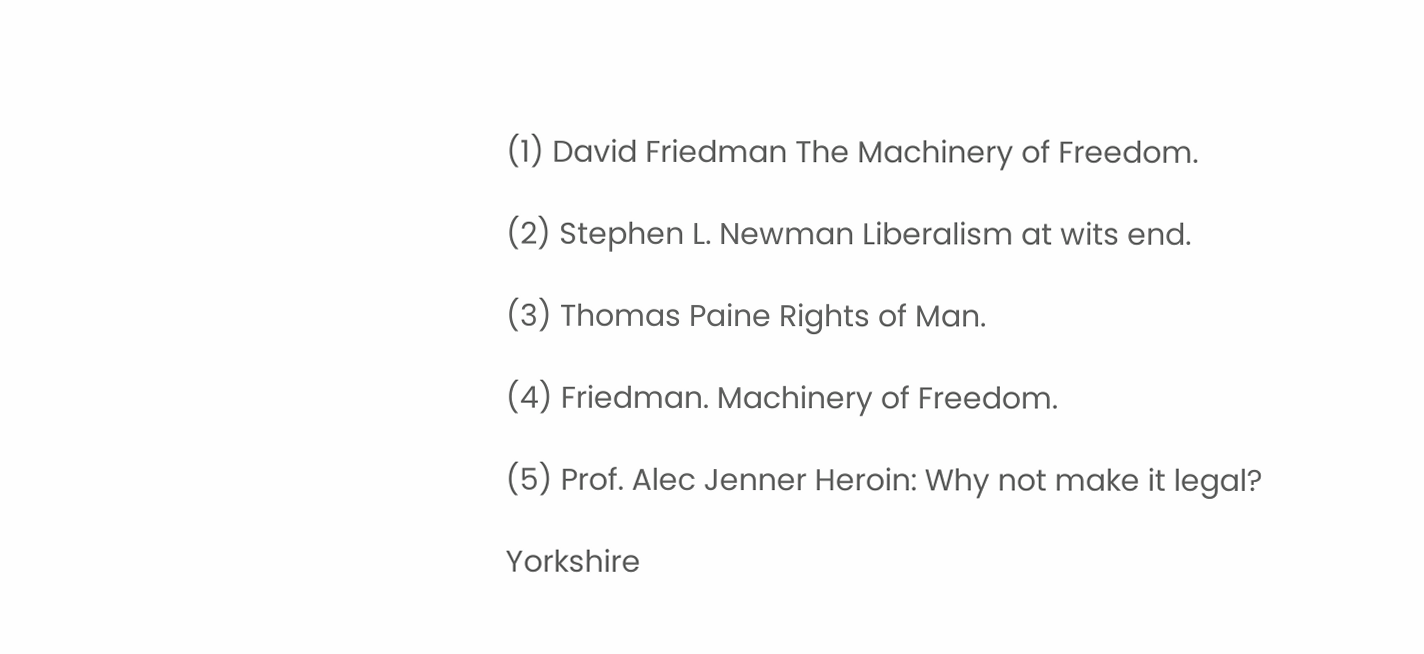(1) David Friedman The Machinery of Freedom.

(2) Stephen L. Newman Liberalism at wits end.

(3) Thomas Paine Rights of Man.

(4) Friedman. Machinery of Freedom.

(5) Prof. Alec Jenner Heroin: Why not make it legal?

Yorkshire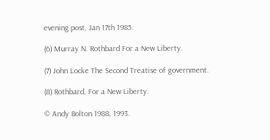evening post, Jan 17th 1985.

(6) Murray N. Rothbard For a New Liberty.

(7) John Locke The Second Treatise of government.

(8) Rothbard. For a New Liberty.

© Andy Bolton 1988, 1993.